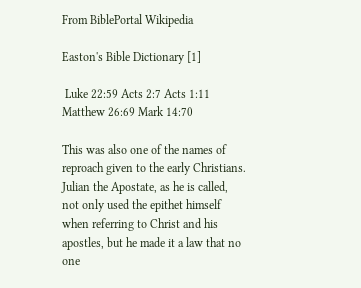From BiblePortal Wikipedia

Easton's Bible Dictionary [1]

 Luke 22:59 Acts 2:7 Acts 1:11 Matthew 26:69 Mark 14:70

This was also one of the names of reproach given to the early Christians. Julian the Apostate, as he is called, not only used the epithet himself when referring to Christ and his apostles, but he made it a law that no one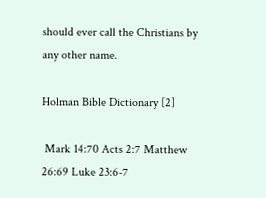should ever call the Christians by any other name.

Holman Bible Dictionary [2]

 Mark 14:70 Acts 2:7 Matthew 26:69 Luke 23:6-7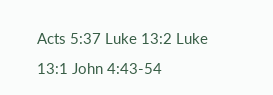Acts 5:37 Luke 13:2 Luke 13:1 John 4:43-54